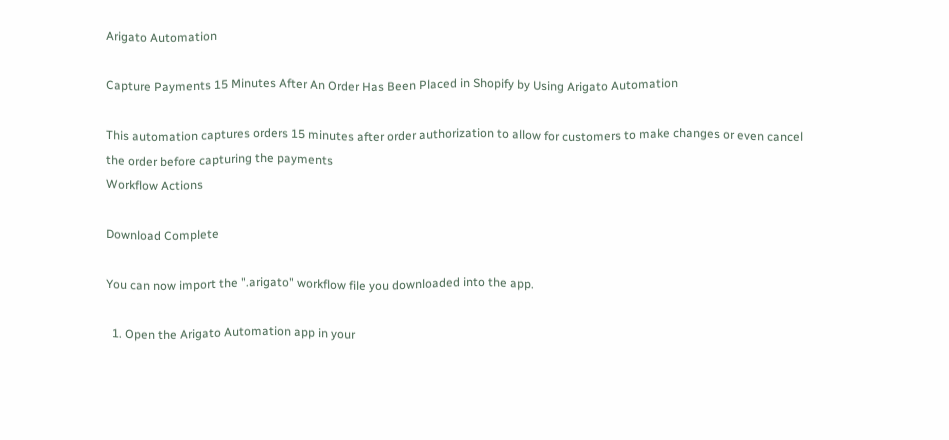Arigato Automation

Capture Payments 15 Minutes After An Order Has Been Placed in Shopify by Using Arigato Automation

This automation captures orders 15 minutes after order authorization to allow for customers to make changes or even cancel the order before capturing the payments
Workflow Actions

Download Complete

You can now import the ".arigato" workflow file you downloaded into the app.

  1. Open the Arigato Automation app in your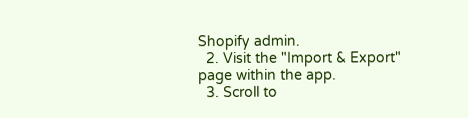Shopify admin.
  2. Visit the "Import & Export" page within the app.
  3. Scroll to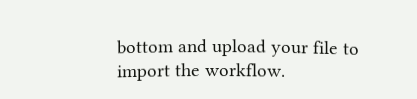bottom and upload your file to import the workflow.